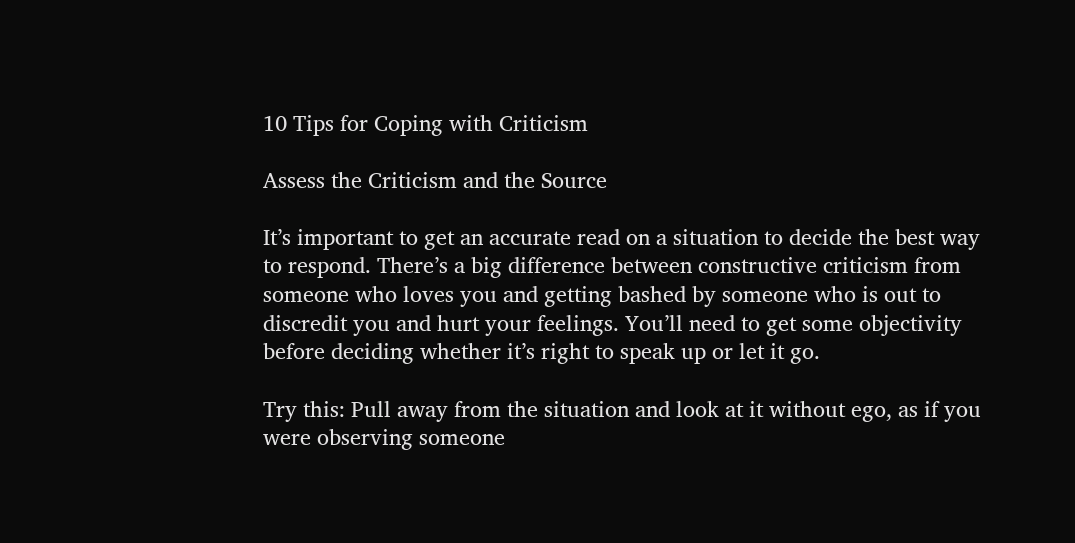10 Tips for Coping with Criticism

Assess the Criticism and the Source

It’s important to get an accurate read on a situation to decide the best way to respond. There’s a big difference between constructive criticism from someone who loves you and getting bashed by someone who is out to discredit you and hurt your feelings. You’ll need to get some objectivity before deciding whether it’s right to speak up or let it go.

Try this: Pull away from the situation and look at it without ego, as if you were observing someone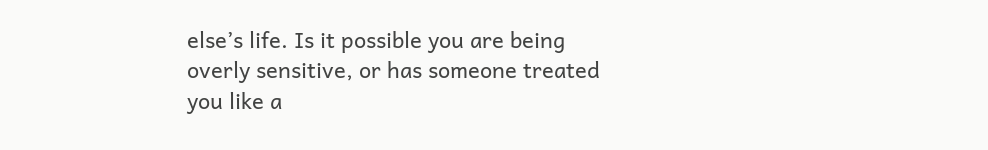else’s life. Is it possible you are being overly sensitive, or has someone treated you like a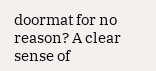doormat for no reason? A clear sense of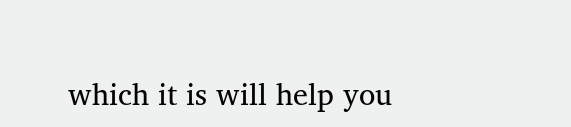which it is will help you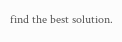find the best solution.